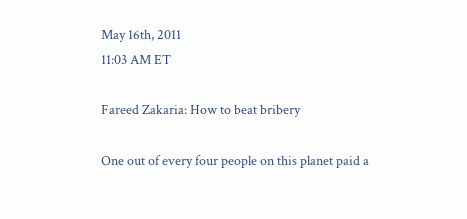May 16th, 2011
11:03 AM ET

Fareed Zakaria: How to beat bribery

One out of every four people on this planet paid a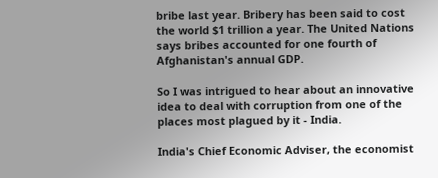bribe last year. Bribery has been said to cost the world $1 trillion a year. The United Nations says bribes accounted for one fourth of Afghanistan's annual GDP.

So I was intrigued to hear about an innovative idea to deal with corruption from one of the places most plagued by it - India.

India's Chief Economic Adviser, the economist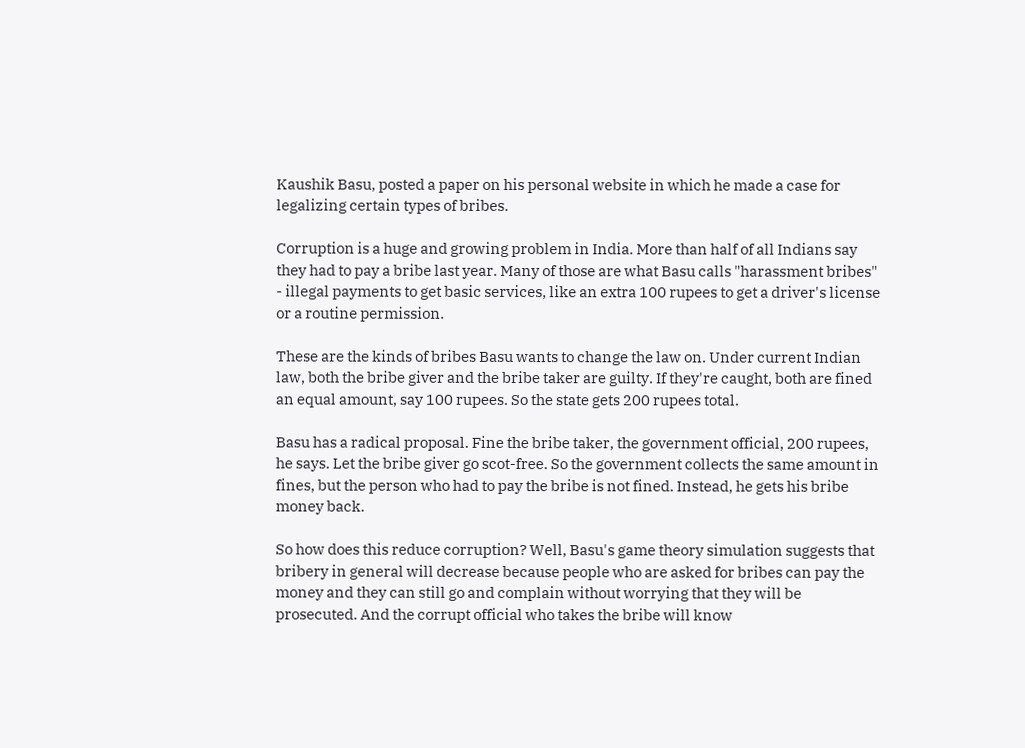Kaushik Basu, posted a paper on his personal website in which he made a case for legalizing certain types of bribes.

Corruption is a huge and growing problem in India. More than half of all Indians say they had to pay a bribe last year. Many of those are what Basu calls "harassment bribes" - illegal payments to get basic services, like an extra 100 rupees to get a driver's license or a routine permission.

These are the kinds of bribes Basu wants to change the law on. Under current Indian law, both the bribe giver and the bribe taker are guilty. If they're caught, both are fined an equal amount, say 100 rupees. So the state gets 200 rupees total.

Basu has a radical proposal. Fine the bribe taker, the government official, 200 rupees, he says. Let the bribe giver go scot-free. So the government collects the same amount in fines, but the person who had to pay the bribe is not fined. Instead, he gets his bribe money back.

So how does this reduce corruption? Well, Basu's game theory simulation suggests that bribery in general will decrease because people who are asked for bribes can pay the money and they can still go and complain without worrying that they will be prosecuted. And the corrupt official who takes the bribe will know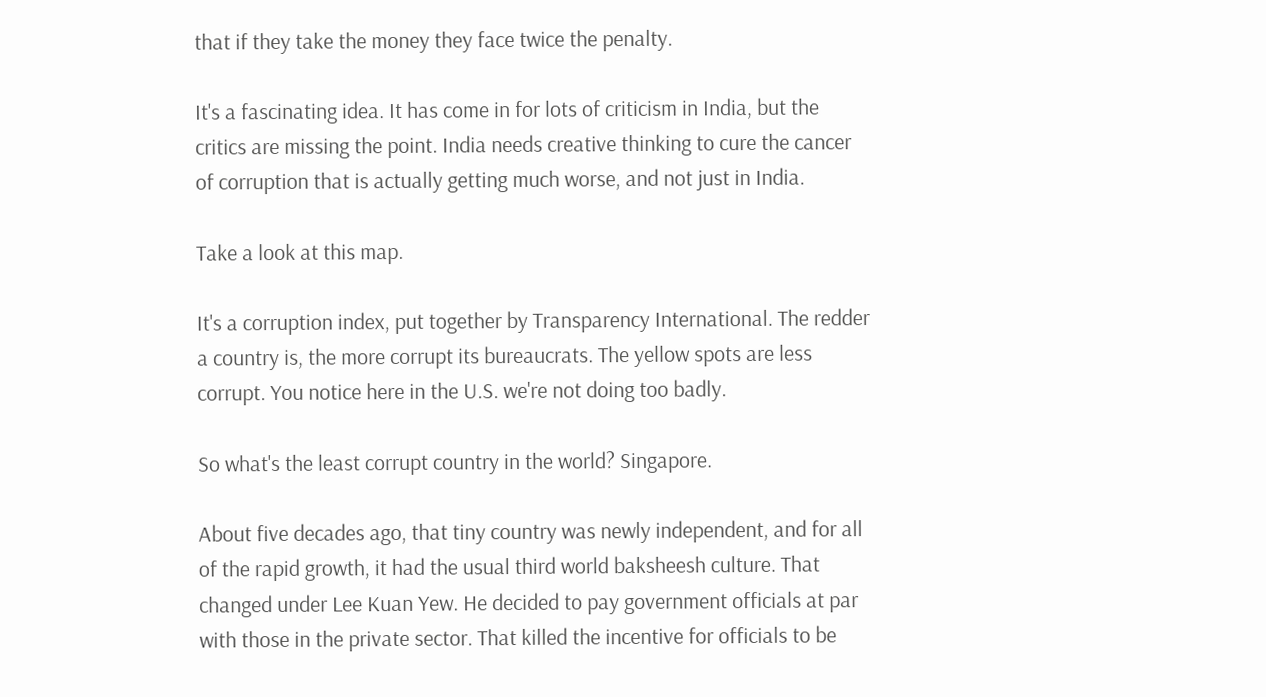that if they take the money they face twice the penalty.

It's a fascinating idea. It has come in for lots of criticism in India, but the critics are missing the point. India needs creative thinking to cure the cancer of corruption that is actually getting much worse, and not just in India.

Take a look at this map.

It's a corruption index, put together by Transparency International. The redder a country is, the more corrupt its bureaucrats. The yellow spots are less corrupt. You notice here in the U.S. we're not doing too badly.

So what's the least corrupt country in the world? Singapore.

About five decades ago, that tiny country was newly independent, and for all of the rapid growth, it had the usual third world baksheesh culture. That changed under Lee Kuan Yew. He decided to pay government officials at par with those in the private sector. That killed the incentive for officials to be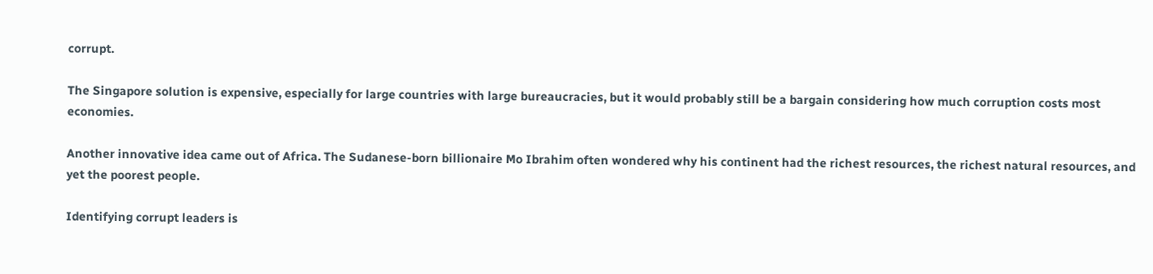corrupt.

The Singapore solution is expensive, especially for large countries with large bureaucracies, but it would probably still be a bargain considering how much corruption costs most economies.

Another innovative idea came out of Africa. The Sudanese-born billionaire Mo Ibrahim often wondered why his continent had the richest resources, the richest natural resources, and yet the poorest people.

Identifying corrupt leaders is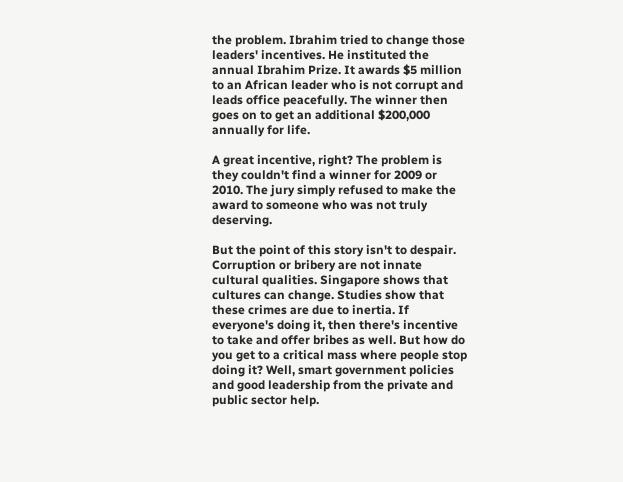the problem. Ibrahim tried to change those leaders' incentives. He instituted the annual Ibrahim Prize. It awards $5 million to an African leader who is not corrupt and leads office peacefully. The winner then goes on to get an additional $200,000 annually for life.

A great incentive, right? The problem is they couldn't find a winner for 2009 or 2010. The jury simply refused to make the award to someone who was not truly deserving.

But the point of this story isn't to despair. Corruption or bribery are not innate cultural qualities. Singapore shows that cultures can change. Studies show that these crimes are due to inertia. If everyone's doing it, then there's incentive to take and offer bribes as well. But how do you get to a critical mass where people stop doing it? Well, smart government policies and good leadership from the private and public sector help.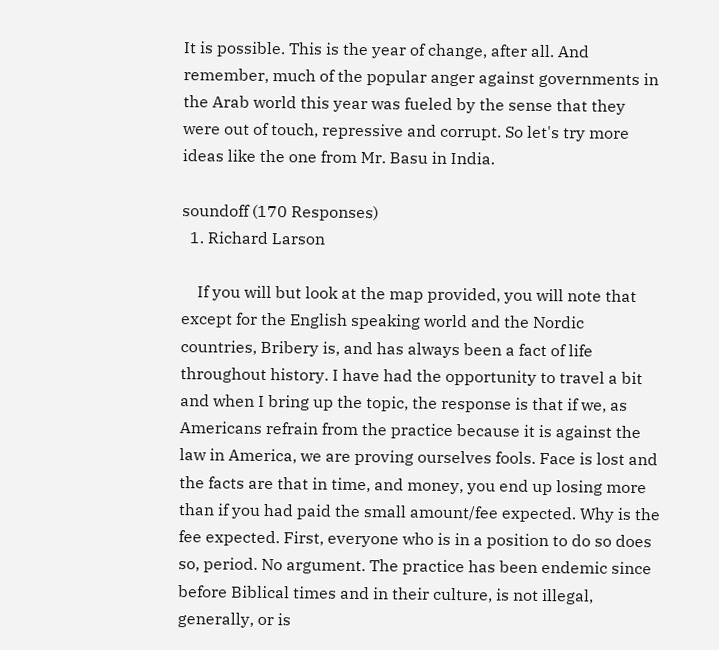It is possible. This is the year of change, after all. And remember, much of the popular anger against governments in the Arab world this year was fueled by the sense that they were out of touch, repressive and corrupt. So let's try more ideas like the one from Mr. Basu in India.

soundoff (170 Responses)
  1. Richard Larson

    If you will but look at the map provided, you will note that except for the English speaking world and the Nordic countries, Bribery is, and has always been a fact of life throughout history. I have had the opportunity to travel a bit and when I bring up the topic, the response is that if we, as Americans refrain from the practice because it is against the law in America, we are proving ourselves fools. Face is lost and the facts are that in time, and money, you end up losing more than if you had paid the small amount/fee expected. Why is the fee expected. First, everyone who is in a position to do so does so, period. No argument. The practice has been endemic since before Biblical times and in their culture, is not illegal, generally, or is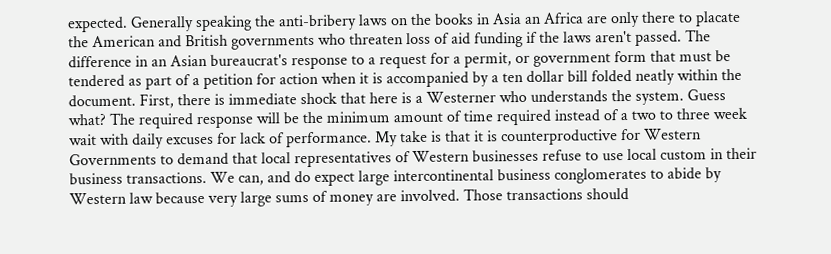expected. Generally speaking the anti-bribery laws on the books in Asia an Africa are only there to placate the American and British governments who threaten loss of aid funding if the laws aren't passed. The difference in an Asian bureaucrat's response to a request for a permit, or government form that must be tendered as part of a petition for action when it is accompanied by a ten dollar bill folded neatly within the document. First, there is immediate shock that here is a Westerner who understands the system. Guess what? The required response will be the minimum amount of time required instead of a two to three week wait with daily excuses for lack of performance. My take is that it is counterproductive for Western Governments to demand that local representatives of Western businesses refuse to use local custom in their business transactions. We can, and do expect large intercontinental business conglomerates to abide by Western law because very large sums of money are involved. Those transactions should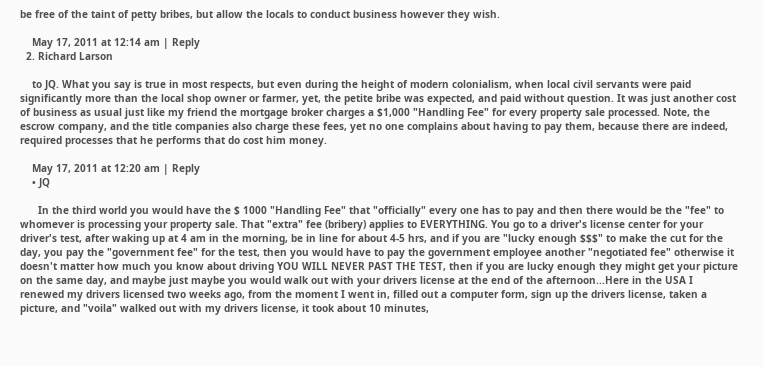be free of the taint of petty bribes, but allow the locals to conduct business however they wish.

    May 17, 2011 at 12:14 am | Reply
  2. Richard Larson

    to JQ. What you say is true in most respects, but even during the height of modern colonialism, when local civil servants were paid significantly more than the local shop owner or farmer, yet, the petite bribe was expected, and paid without question. It was just another cost of business as usual just like my friend the mortgage broker charges a $1,000 "Handling Fee" for every property sale processed. Note, the escrow company, and the title companies also charge these fees, yet no one complains about having to pay them, because there are indeed, required processes that he performs that do cost him money.

    May 17, 2011 at 12:20 am | Reply
    • JQ

      In the third world you would have the $ 1000 "Handling Fee" that "officially" every one has to pay and then there would be the "fee" to whomever is processing your property sale. That "extra" fee (bribery) applies to EVERYTHING. You go to a driver's license center for your driver's test, after waking up at 4 am in the morning, be in line for about 4-5 hrs, and if you are "lucky enough $$$" to make the cut for the day, you pay the "government fee" for the test, then you would have to pay the government employee another "negotiated fee" otherwise it doesn't matter how much you know about driving YOU WILL NEVER PAST THE TEST, then if you are lucky enough they might get your picture on the same day, and maybe just maybe you would walk out with your drivers license at the end of the afternoon...Here in the USA I renewed my drivers licensed two weeks ago, from the moment I went in, filled out a computer form, sign up the drivers license, taken a picture, and "voila" walked out with my drivers license, it took about 10 minutes,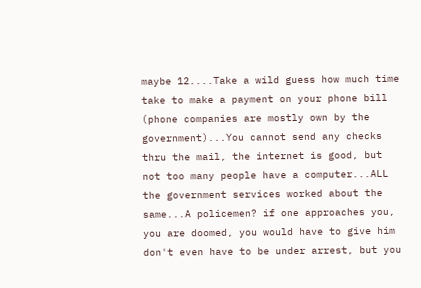maybe 12....Take a wild guess how much time take to make a payment on your phone bill (phone companies are mostly own by the government)...You cannot send any checks thru the mail, the internet is good, but not too many people have a computer...ALL the government services worked about the same...A policemen? if one approaches you, you are doomed, you would have to give him don't even have to be under arrest, but you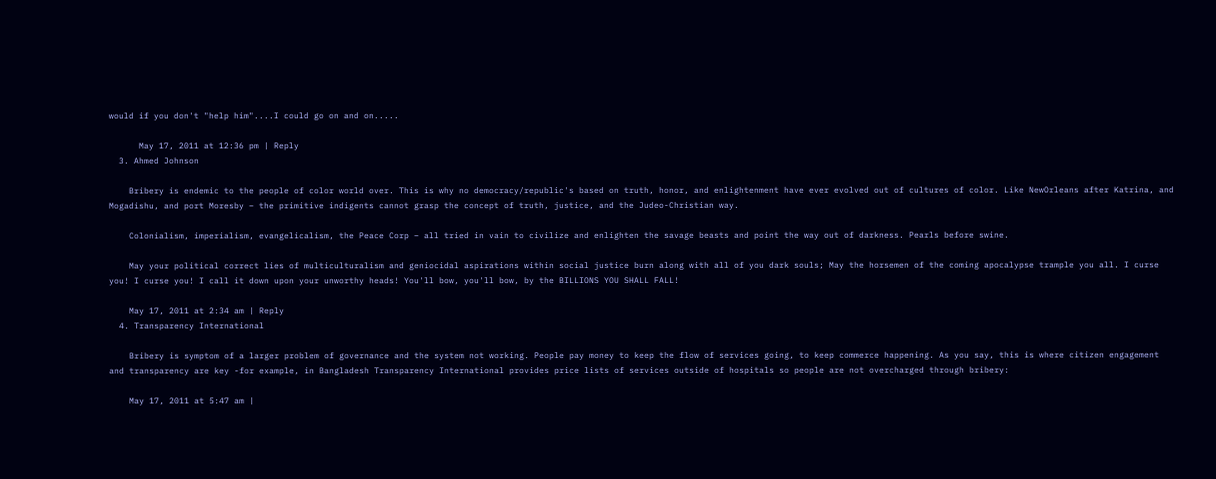would if you don't "help him"....I could go on and on.....

      May 17, 2011 at 12:36 pm | Reply
  3. Ahmed Johnson

    Bribery is endemic to the people of color world over. This is why no democracy/republic's based on truth, honor, and enlightenment have ever evolved out of cultures of color. Like NewOrleans after Katrina, and Mogadishu, and port Moresby – the primitive indigents cannot grasp the concept of truth, justice, and the Judeo-Christian way.

    Colonialism, imperialism, evangelicalism, the Peace Corp – all tried in vain to civilize and enlighten the savage beasts and point the way out of darkness. Pearls before swine.

    May your political correct lies of multiculturalism and geniocidal aspirations within social justice burn along with all of you dark souls; May the horsemen of the coming apocalypse trample you all. I curse you! I curse you! I call it down upon your unworthy heads! You'll bow, you'll bow, by the BILLIONS YOU SHALL FALL!

    May 17, 2011 at 2:34 am | Reply
  4. Transparency International

    Bribery is symptom of a larger problem of governance and the system not working. People pay money to keep the flow of services going, to keep commerce happening. As you say, this is where citizen engagement and transparency are key -for example, in Bangladesh Transparency International provides price lists of services outside of hospitals so people are not overcharged through bribery:

    May 17, 2011 at 5:47 am |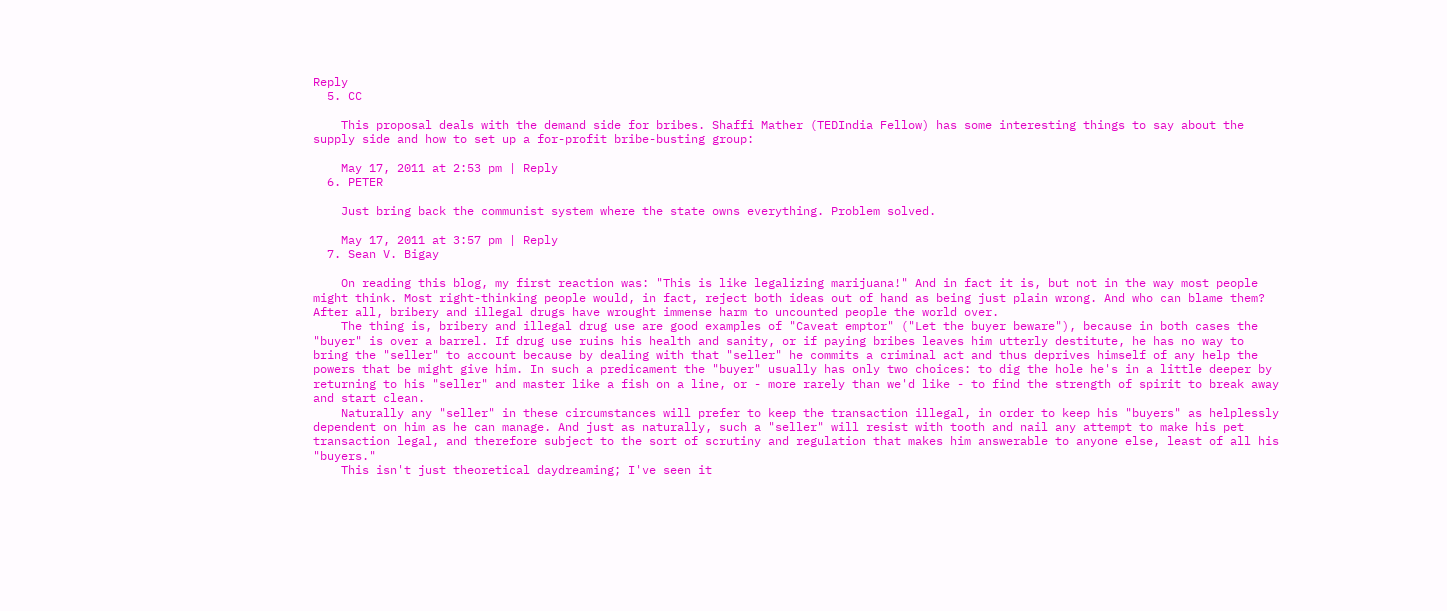Reply
  5. CC

    This proposal deals with the demand side for bribes. Shaffi Mather (TEDIndia Fellow) has some interesting things to say about the supply side and how to set up a for-profit bribe-busting group:

    May 17, 2011 at 2:53 pm | Reply
  6. PETER

    Just bring back the communist system where the state owns everything. Problem solved.

    May 17, 2011 at 3:57 pm | Reply
  7. Sean V. Bigay

    On reading this blog, my first reaction was: "This is like legalizing marijuana!" And in fact it is, but not in the way most people might think. Most right-thinking people would, in fact, reject both ideas out of hand as being just plain wrong. And who can blame them? After all, bribery and illegal drugs have wrought immense harm to uncounted people the world over.
    The thing is, bribery and illegal drug use are good examples of "Caveat emptor" ("Let the buyer beware"), because in both cases the "buyer" is over a barrel. If drug use ruins his health and sanity, or if paying bribes leaves him utterly destitute, he has no way to bring the "seller" to account because by dealing with that "seller" he commits a criminal act and thus deprives himself of any help the powers that be might give him. In such a predicament the "buyer" usually has only two choices: to dig the hole he's in a little deeper by returning to his "seller" and master like a fish on a line, or - more rarely than we'd like - to find the strength of spirit to break away and start clean.
    Naturally any "seller" in these circumstances will prefer to keep the transaction illegal, in order to keep his "buyers" as helplessly dependent on him as he can manage. And just as naturally, such a "seller" will resist with tooth and nail any attempt to make his pet transaction legal, and therefore subject to the sort of scrutiny and regulation that makes him answerable to anyone else, least of all his "buyers."
    This isn't just theoretical daydreaming; I've seen it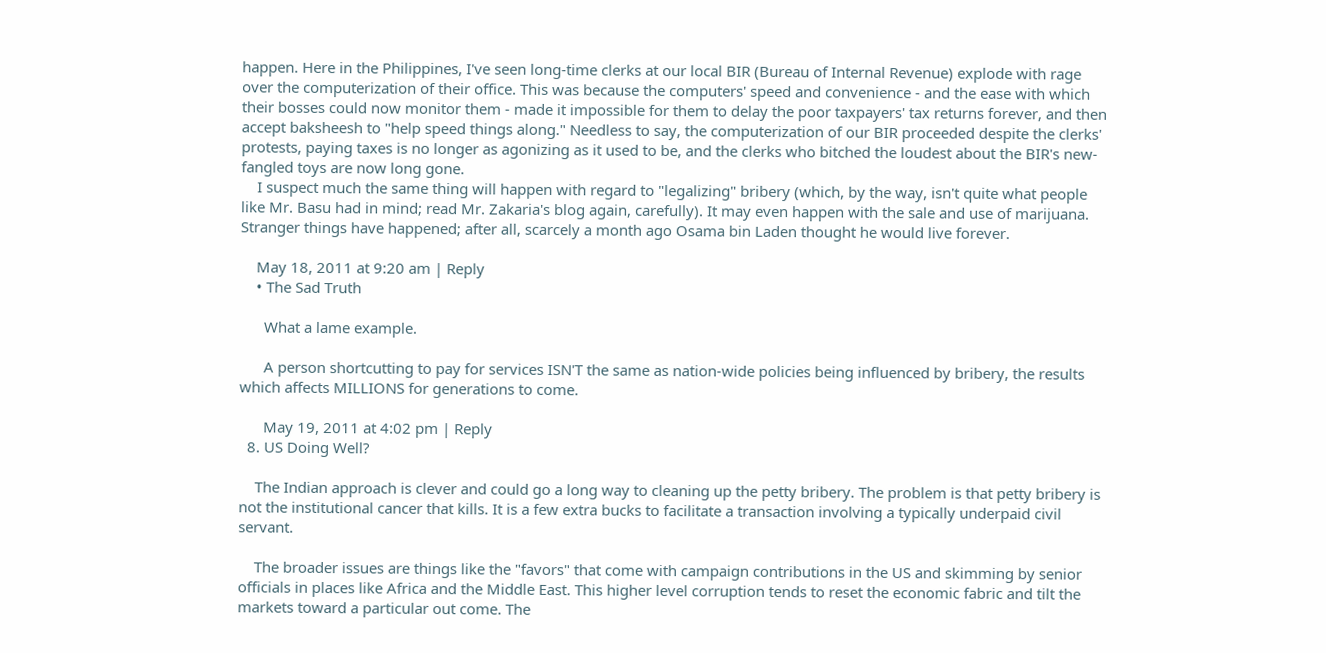happen. Here in the Philippines, I've seen long-time clerks at our local BIR (Bureau of Internal Revenue) explode with rage over the computerization of their office. This was because the computers' speed and convenience - and the ease with which their bosses could now monitor them - made it impossible for them to delay the poor taxpayers' tax returns forever, and then accept baksheesh to "help speed things along." Needless to say, the computerization of our BIR proceeded despite the clerks' protests, paying taxes is no longer as agonizing as it used to be, and the clerks who bitched the loudest about the BIR's new-fangled toys are now long gone.
    I suspect much the same thing will happen with regard to "legalizing" bribery (which, by the way, isn't quite what people like Mr. Basu had in mind; read Mr. Zakaria's blog again, carefully). It may even happen with the sale and use of marijuana. Stranger things have happened; after all, scarcely a month ago Osama bin Laden thought he would live forever.

    May 18, 2011 at 9:20 am | Reply
    • The Sad Truth

      What a lame example.

      A person shortcutting to pay for services ISN'T the same as nation-wide policies being influenced by bribery, the results which affects MILLIONS for generations to come.

      May 19, 2011 at 4:02 pm | Reply
  8. US Doing Well?

    The Indian approach is clever and could go a long way to cleaning up the petty bribery. The problem is that petty bribery is not the institutional cancer that kills. It is a few extra bucks to facilitate a transaction involving a typically underpaid civil servant.

    The broader issues are things like the "favors" that come with campaign contributions in the US and skimming by senior officials in places like Africa and the Middle East. This higher level corruption tends to reset the economic fabric and tilt the markets toward a particular out come. The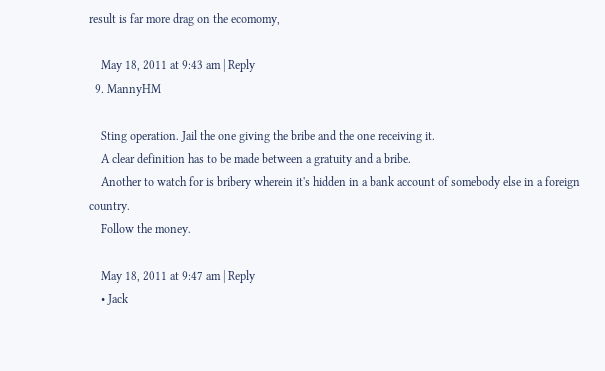result is far more drag on the ecomomy,

    May 18, 2011 at 9:43 am | Reply
  9. MannyHM

    Sting operation. Jail the one giving the bribe and the one receiving it.
    A clear definition has to be made between a gratuity and a bribe.
    Another to watch for is bribery wherein it's hidden in a bank account of somebody else in a foreign country.
    Follow the money.

    May 18, 2011 at 9:47 am | Reply
    • Jack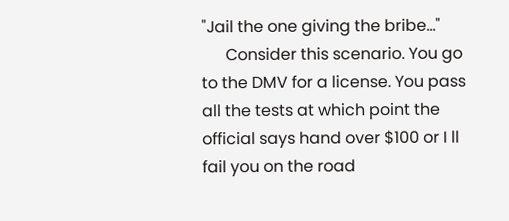"Jail the one giving the bribe..."
      Consider this scenario. You go to the DMV for a license. You pass all the tests at which point the official says hand over $100 or I ll fail you on the road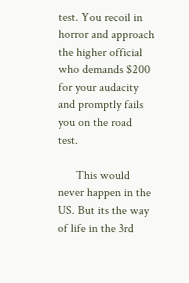test. You recoil in horror and approach the higher official who demands $200 for your audacity and promptly fails you on the road test.

      This would never happen in the US. But its the way of life in the 3rd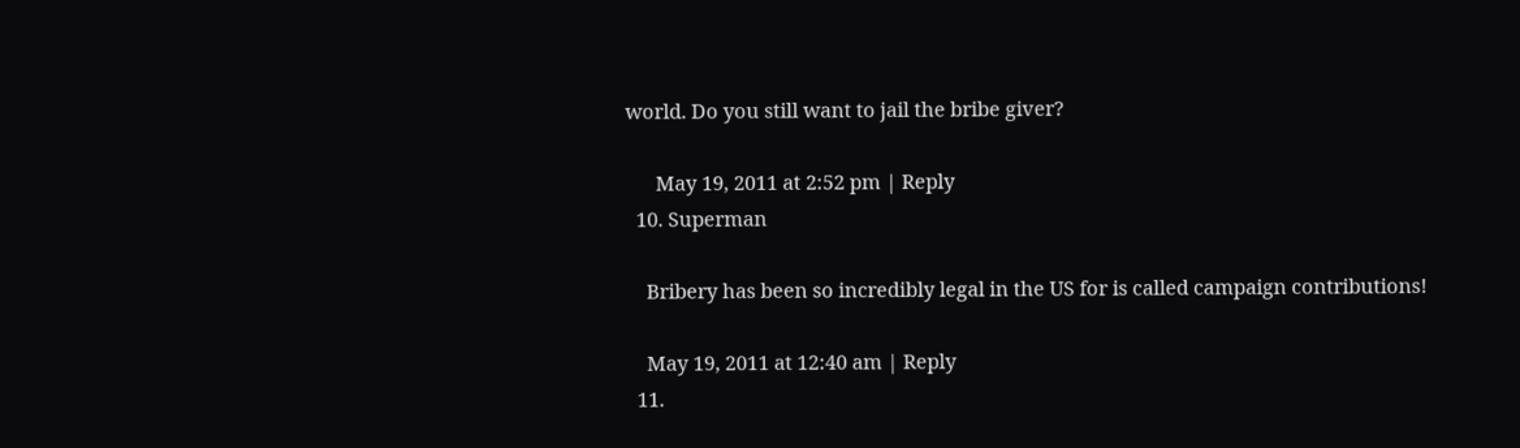world. Do you still want to jail the bribe giver?

      May 19, 2011 at 2:52 pm | Reply
  10. Superman

    Bribery has been so incredibly legal in the US for is called campaign contributions!

    May 19, 2011 at 12:40 am | Reply
  11.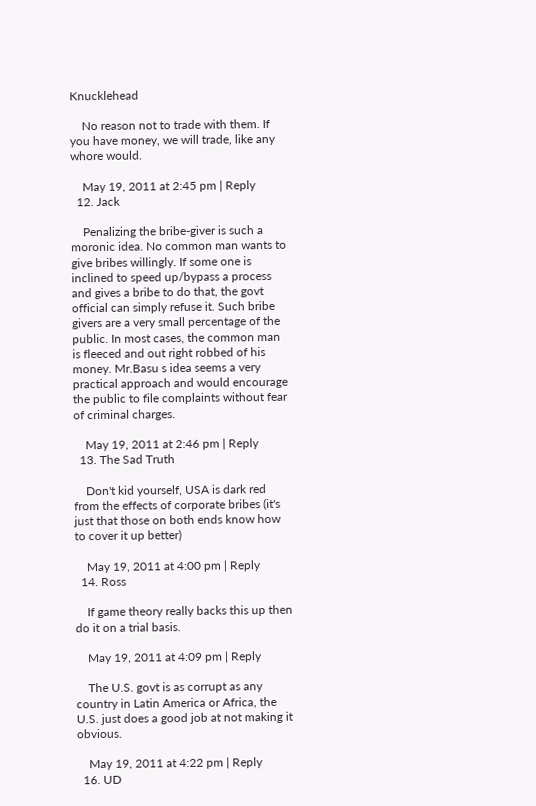Knucklehead

    No reason not to trade with them. If you have money, we will trade, like any whore would.

    May 19, 2011 at 2:45 pm | Reply
  12. Jack

    Penalizing the bribe-giver is such a moronic idea. No common man wants to give bribes willingly. If some one is inclined to speed up/bypass a process and gives a bribe to do that, the govt official can simply refuse it. Such bribe givers are a very small percentage of the public. In most cases, the common man is fleeced and out right robbed of his money. Mr.Basu s idea seems a very practical approach and would encourage the public to file complaints without fear of criminal charges.

    May 19, 2011 at 2:46 pm | Reply
  13. The Sad Truth

    Don't kid yourself, USA is dark red from the effects of corporate bribes (it's just that those on both ends know how to cover it up better)

    May 19, 2011 at 4:00 pm | Reply
  14. Ross

    If game theory really backs this up then do it on a trial basis.

    May 19, 2011 at 4:09 pm | Reply

    The U.S. govt is as corrupt as any country in Latin America or Africa, the U.S. just does a good job at not making it obvious.

    May 19, 2011 at 4:22 pm | Reply
  16. UD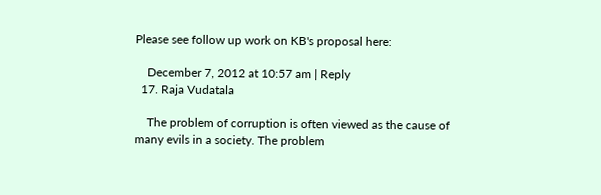Please see follow up work on KB's proposal here:

    December 7, 2012 at 10:57 am | Reply
  17. Raja Vudatala

    The problem of corruption is often viewed as the cause of many evils in a society. The problem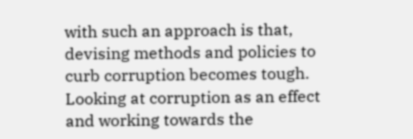with such an approach is that, devising methods and policies to curb corruption becomes tough. Looking at corruption as an effect and working towards the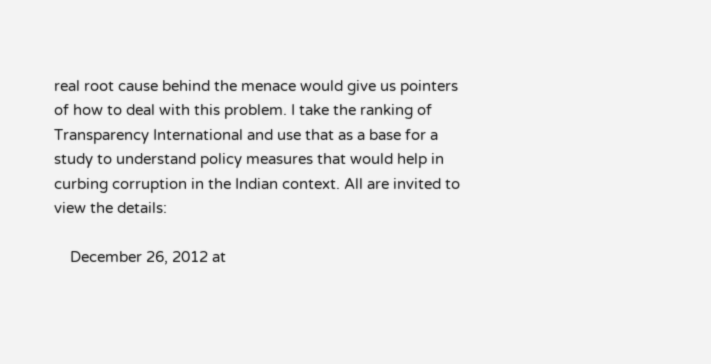real root cause behind the menace would give us pointers of how to deal with this problem. I take the ranking of Transparency International and use that as a base for a study to understand policy measures that would help in curbing corruption in the Indian context. All are invited to view the details:

    December 26, 2012 at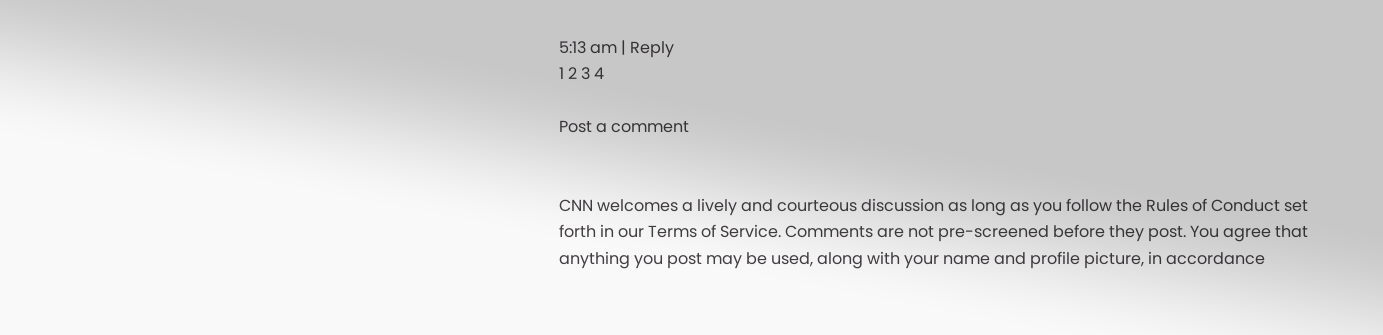5:13 am | Reply
1 2 3 4

Post a comment


CNN welcomes a lively and courteous discussion as long as you follow the Rules of Conduct set forth in our Terms of Service. Comments are not pre-screened before they post. You agree that anything you post may be used, along with your name and profile picture, in accordance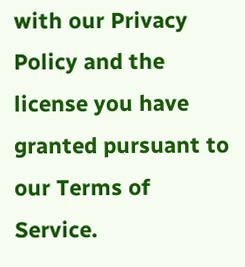with our Privacy Policy and the license you have granted pursuant to our Terms of Service.